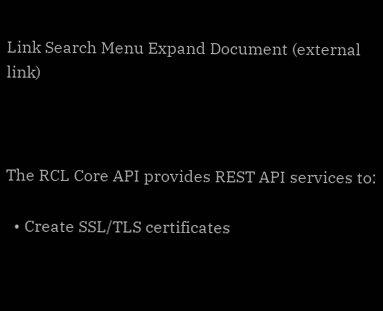Link Search Menu Expand Document (external link)



The RCL Core API provides REST API services to:

  • Create SSL/TLS certificates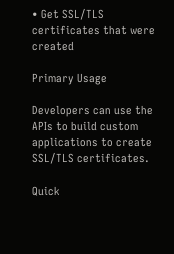• Get SSL/TLS certificates that were created

Primary Usage

Developers can use the APIs to build custom applications to create SSL/TLS certificates.

Quick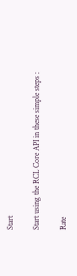Start

Start using the RCL Core API in these simple steps :

Rate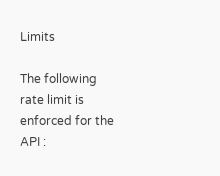Limits

The following rate limit is enforced for the API :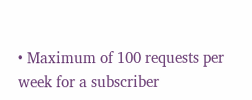• Maximum of 100 requests per week for a subscriber